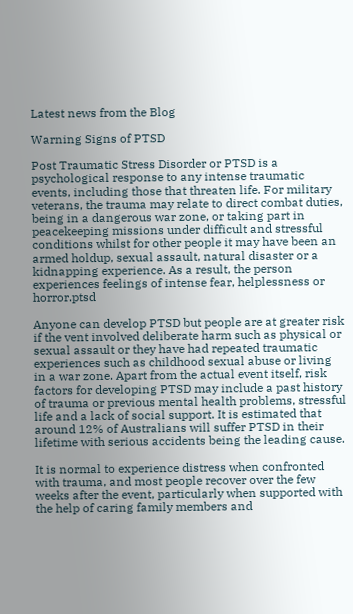Latest news from the Blog

Warning Signs of PTSD

Post Traumatic Stress Disorder or PTSD is a psychological response to any intense traumatic events, including those that threaten life. For military veterans, the trauma may relate to direct combat duties, being in a dangerous war zone, or taking part in peacekeeping missions under difficult and stressful conditions whilst for other people it may have been an armed holdup, sexual assault, natural disaster or a kidnapping experience. As a result, the person experiences feelings of intense fear, helplessness or horror.ptsd

Anyone can develop PTSD but people are at greater risk if the vent involved deliberate harm such as physical or sexual assault or they have had repeated traumatic experiences such as childhood sexual abuse or living in a war zone. Apart from the actual event itself, risk factors for developing PTSD may include a past history of trauma or previous mental health problems, stressful life and a lack of social support. It is estimated that around 12% of Australians will suffer PTSD in their lifetime with serious accidents being the leading cause.

It is normal to experience distress when confronted with trauma, and most people recover over the few weeks after the event, particularly when supported with the help of caring family members and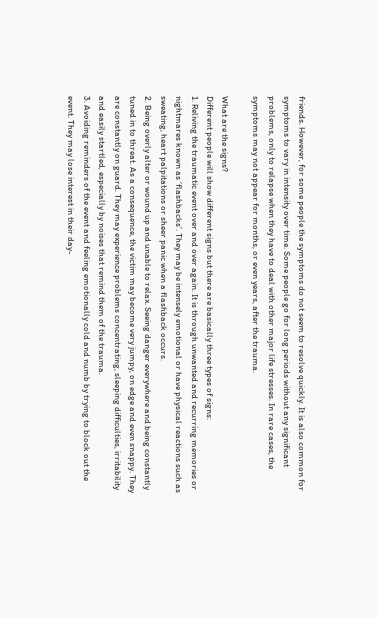friends. However, for some people the symptoms do not seem to resolve quickly. It is also common for symptoms to vary in intensity over time. Some people go for long periods without any significant problems, only to relapse when they have to deal with other major life stresses. In rare cases, the symptoms may not appear for months, or even years, after the trauma.

What are the signs?
Different people will show different signs but there are basically three types of signs:
1. Reliving the traumatic event over and over again. It is through unwanted and recurring memories or nightmares known as ‘flashbacks’. They may be intensely emotional or have physical reactions such as sweating, heart palpitations or sheer panic when a flashback occurs.
2. Being overly alter or wound up and unable to relax. Seeing danger everywhere and being constantly tuned in to threat. As a consequence, the victim may become very jumpy, on edge and even snappy. They are constantly on guard. They may experience problems concentrating, sleeping difficulties, irritability and easily startled, especially by noises that remind them of the trauma.
3. Avoiding reminders of the event and feeling emotionally cold and numb by trying to block out the event. They may lose interest in their day-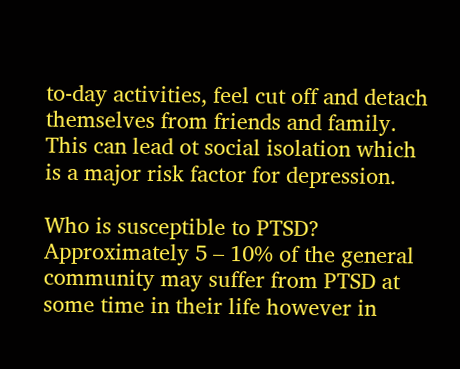to-day activities, feel cut off and detach themselves from friends and family. This can lead ot social isolation which is a major risk factor for depression.

Who is susceptible to PTSD?
Approximately 5 – 10% of the general community may suffer from PTSD at some time in their life however in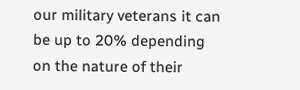our military veterans it can be up to 20% depending on the nature of their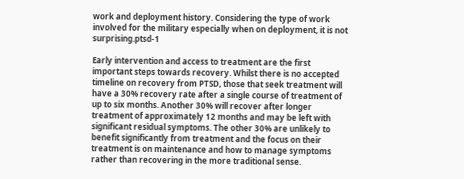work and deployment history. Considering the type of work involved for the military especially when on deployment, it is not surprising.ptsd-1

Early intervention and access to treatment are the first important steps towards recovery. Whilst there is no accepted timeline on recovery from PTSD, those that seek treatment will have a 30% recovery rate after a single course of treatment of up to six months. Another 30% will recover after longer treatment of approximately 12 months and may be left with significant residual symptoms. The other 30% are unlikely to benefit significantly from treatment and the focus on their treatment is on maintenance and how to manage symptoms rather than recovering in the more traditional sense.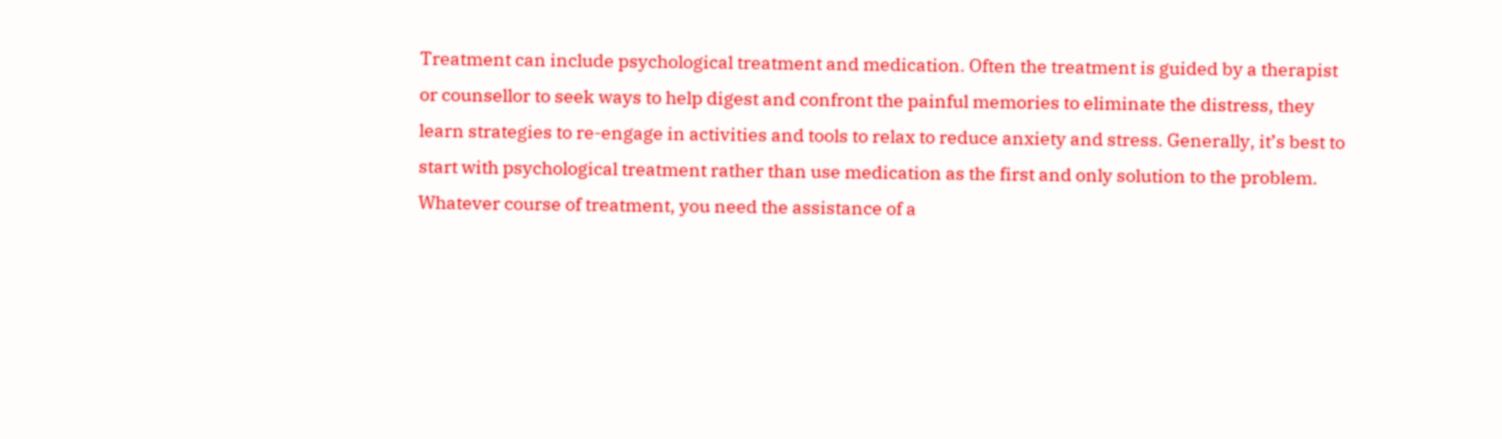Treatment can include psychological treatment and medication. Often the treatment is guided by a therapist or counsellor to seek ways to help digest and confront the painful memories to eliminate the distress, they learn strategies to re-engage in activities and tools to relax to reduce anxiety and stress. Generally, it’s best to start with psychological treatment rather than use medication as the first and only solution to the problem. Whatever course of treatment, you need the assistance of a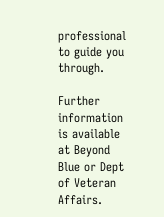professional to guide you through.

Further information is available at Beyond Blue or Dept of Veteran Affairs.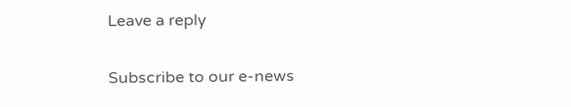Leave a reply

Subscribe to our e-news